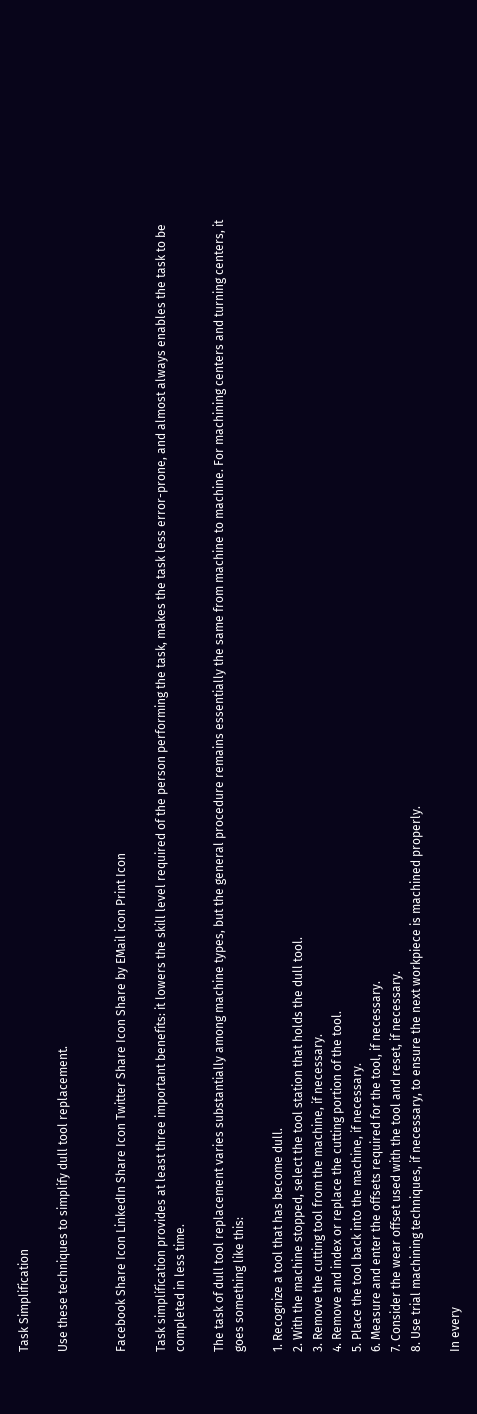Task Simplification

Use these techniques to simplify dull tool replacement.


Facebook Share Icon LinkedIn Share Icon Twitter Share Icon Share by EMail icon Print Icon

Task simplification provides at least three important benefits: it lowers the skill level required of the person performing the task, makes the task less error-prone, and almost always enables the task to be completed in less time.

The task of dull tool replacement varies substantially among machine types, but the general procedure remains essentially the same from machine to machine. For machining centers and turning centers, it goes something like this:

1. Recognize a tool that has become dull.
2. With the machine stopped, select the tool station that holds the dull tool.
3. Remove the cutting tool from the machine, if necessary.
4. Remove and index or replace the cutting portion of the tool.
5. Place the tool back into the machine, if necessary.
6. Measure and enter the offsets required for the tool, if necessary.
7. Consider the wear offset used with the tool and reset, if necessary.
8. Use trial machining techniques, if necessary, to ensure the next workpiece is machined properly.

In every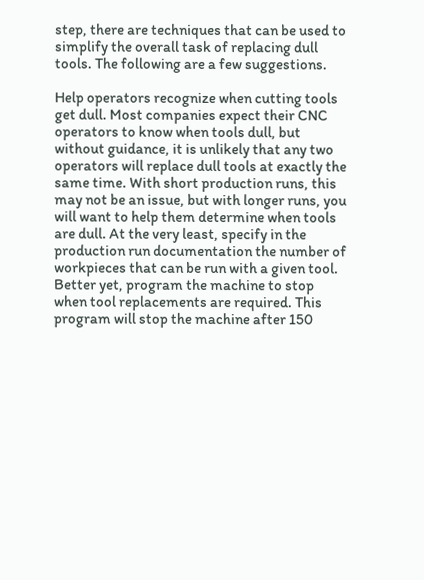step, there are techniques that can be used to simplify the overall task of replacing dull tools. The following are a few suggestions.

Help operators recognize when cutting tools get dull. Most companies expect their CNC operators to know when tools dull, but without guidance, it is unlikely that any two operators will replace dull tools at exactly the same time. With short production runs, this may not be an issue, but with longer runs, you will want to help them determine when tools are dull. At the very least, specify in the production run documentation the number of workpieces that can be run with a given tool. Better yet, program the machine to stop when tool replacements are required. This program will stop the machine after 150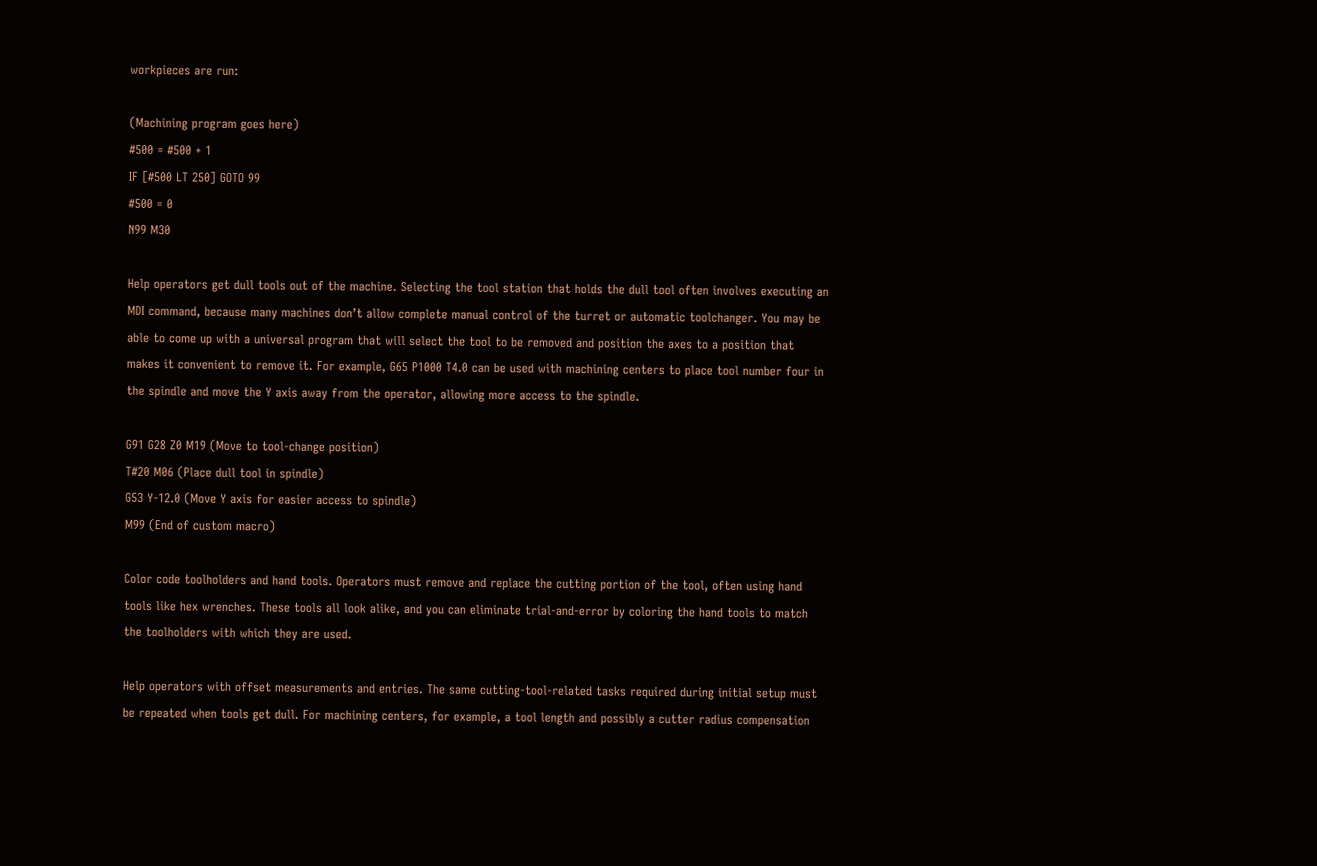workpieces are run:

(Machining program goes here)
#500 = #500 + 1
IF [#500 LT 250] GOTO 99
#500 = 0
N99 M30

Help operators get dull tools out of the machine. Selecting the tool station that holds the dull tool often involves executing an MDI command, because many machines don’t allow complete manual control of the turret or automatic toolchanger. You may be able to come up with a universal program that will select the tool to be removed and position the axes to a position that makes it convenient to remove it. For example, G65 P1000 T4.0 can be used with machining centers to place tool number four in the spindle and move the Y axis away from the operator, allowing more access to the spindle.

G91 G28 Z0 M19 (Move to tool-change position)
T#20 M06 (Place dull tool in spindle)
G53 Y-12.0 (Move Y axis for easier access to spindle)
M99 (End of custom macro)

Color code toolholders and hand tools. Operators must remove and replace the cutting portion of the tool, often using hand tools like hex wrenches. These tools all look alike, and you can eliminate trial-and-error by coloring the hand tools to match the toolholders with which they are used.

Help operators with offset measurements and entries. The same cutting-tool-related tasks required during initial setup must be repeated when tools get dull. For machining centers, for example, a tool length and possibly a cutter radius compensation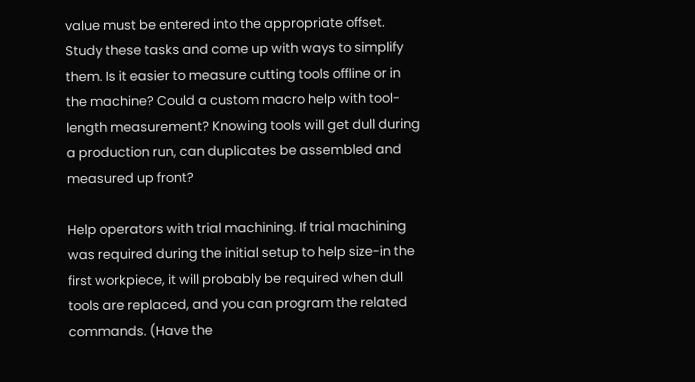value must be entered into the appropriate offset. Study these tasks and come up with ways to simplify them. Is it easier to measure cutting tools offline or in the machine? Could a custom macro help with tool-length measurement? Knowing tools will get dull during a production run, can duplicates be assembled and measured up front?

Help operators with trial machining. If trial machining was required during the initial setup to help size-in the first workpiece, it will probably be required when dull tools are replaced, and you can program the related commands. (Have the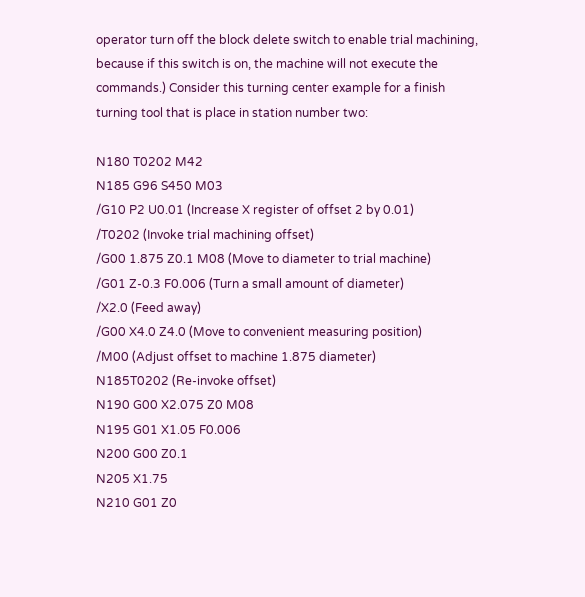operator turn off the block delete switch to enable trial machining, because if this switch is on, the machine will not execute the commands.) Consider this turning center example for a finish turning tool that is place in station number two:

N180 T0202 M42
N185 G96 S450 M03
/G10 P2 U0.01 (Increase X register of offset 2 by 0.01)
/T0202 (Invoke trial machining offset)
/G00 1.875 Z0.1 M08 (Move to diameter to trial machine)
/G01 Z-0.3 F0.006 (Turn a small amount of diameter)
/X2.0 (Feed away)
/G00 X4.0 Z4.0 (Move to convenient measuring position)
/M00 (Adjust offset to machine 1.875 diameter)
N185T0202 (Re-invoke offset)
N190 G00 X2.075 Z0 M08
N195 G01 X1.05 F0.006
N200 G00 Z0.1
N205 X1.75
N210 G01 Z0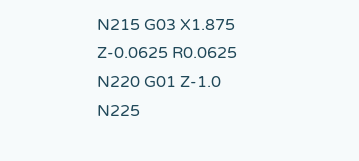N215 G03 X1.875 Z-0.0625 R0.0625
N220 G01 Z-1.0
N225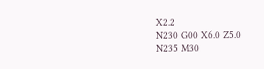X2.2
N230 G00 X6.0 Z5.0
N235 M30